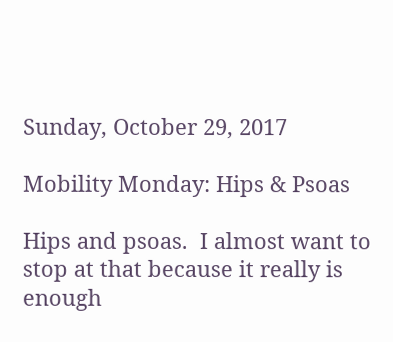Sunday, October 29, 2017

Mobility Monday: Hips & Psoas

Hips and psoas.  I almost want to stop at that because it really is enough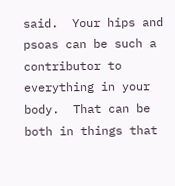said.  Your hips and psoas can be such a contributor to everything in your body.  That can be both in things that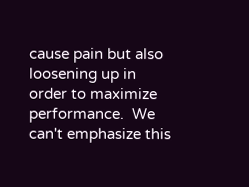cause pain but also loosening up in order to maximize performance.  We can't emphasize this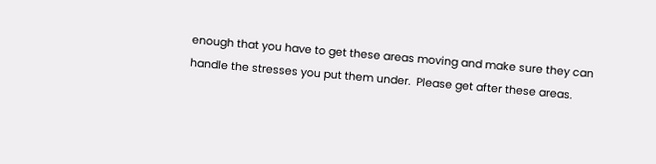enough that you have to get these areas moving and make sure they can handle the stresses you put them under.  Please get after these areas.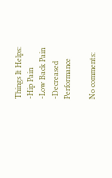Things It Helps:
-Hip Pain
-Low Back Pain
-Decreased Performance

No comments: